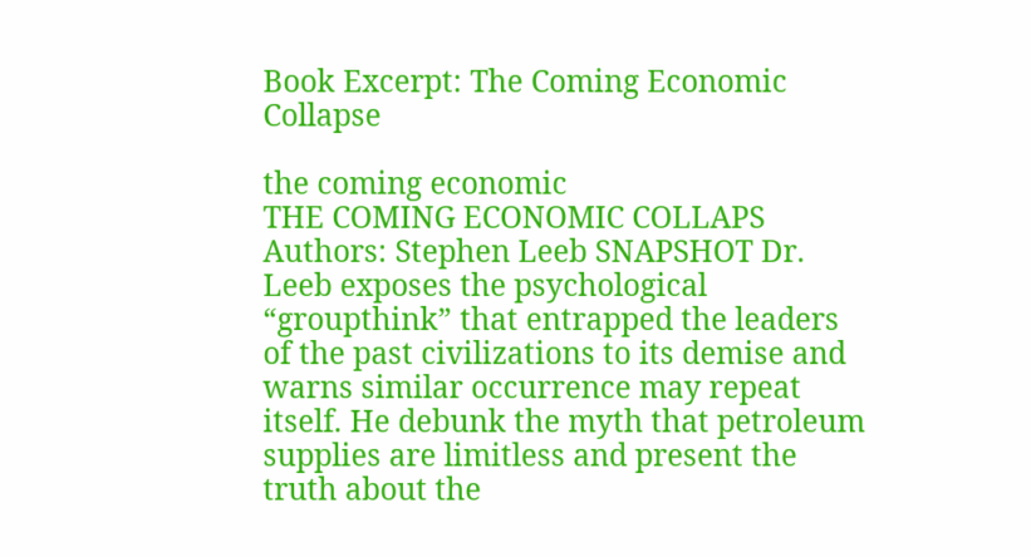Book Excerpt: The Coming Economic Collapse

the coming economic
THE COMING ECONOMIC COLLAPS Authors: Stephen Leeb SNAPSHOT Dr. Leeb exposes the psychological “groupthink” that entrapped the leaders of the past civilizations to its demise and warns similar occurrence may repeat itself. He debunk the myth that petroleum supplies are limitless and present the truth about the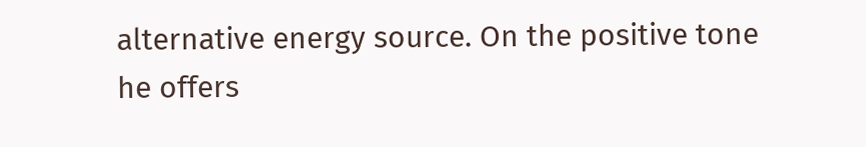alternative energy source. On the positive tone he offers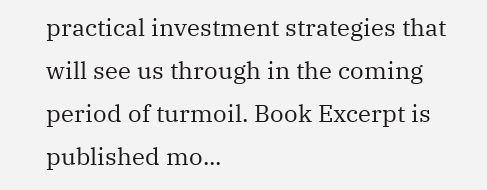practical investment strategies that will see us through in the coming period of turmoil. Book Excerpt is published mo...